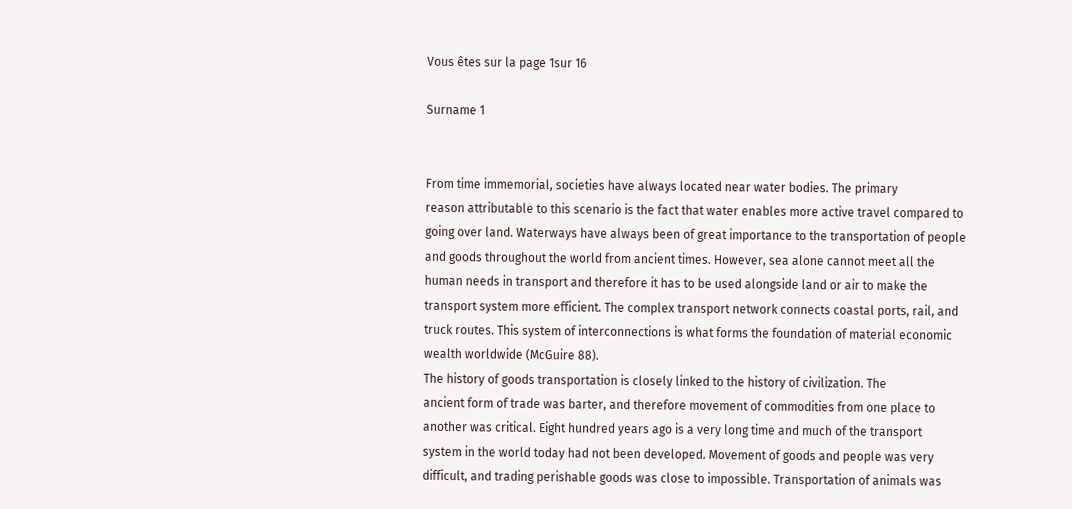Vous êtes sur la page 1sur 16

Surname 1


From time immemorial, societies have always located near water bodies. The primary
reason attributable to this scenario is the fact that water enables more active travel compared to
going over land. Waterways have always been of great importance to the transportation of people
and goods throughout the world from ancient times. However, sea alone cannot meet all the
human needs in transport and therefore it has to be used alongside land or air to make the
transport system more efficient. The complex transport network connects coastal ports, rail, and
truck routes. This system of interconnections is what forms the foundation of material economic
wealth worldwide (McGuire 88).
The history of goods transportation is closely linked to the history of civilization. The
ancient form of trade was barter, and therefore movement of commodities from one place to
another was critical. Eight hundred years ago is a very long time and much of the transport
system in the world today had not been developed. Movement of goods and people was very
difficult, and trading perishable goods was close to impossible. Transportation of animals was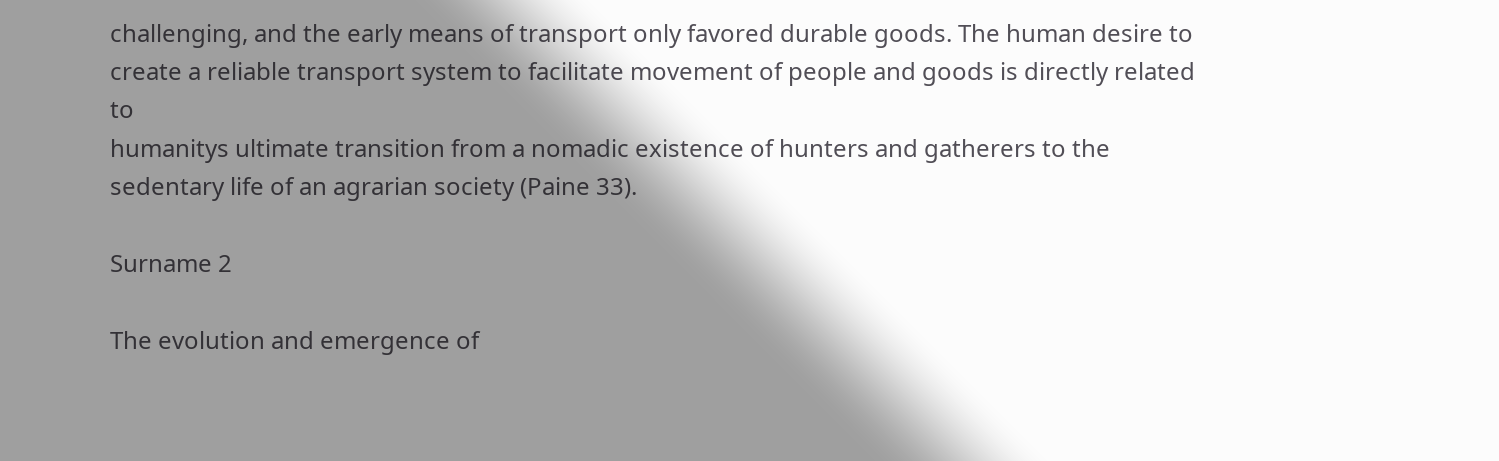challenging, and the early means of transport only favored durable goods. The human desire to
create a reliable transport system to facilitate movement of people and goods is directly related to
humanitys ultimate transition from a nomadic existence of hunters and gatherers to the
sedentary life of an agrarian society (Paine 33).

Surname 2

The evolution and emergence of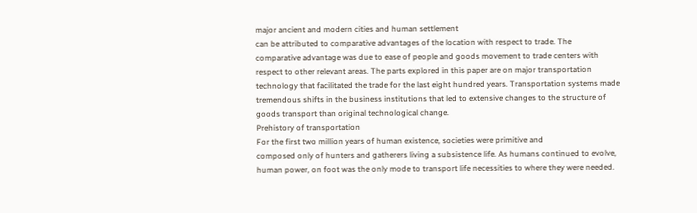major ancient and modern cities and human settlement
can be attributed to comparative advantages of the location with respect to trade. The
comparative advantage was due to ease of people and goods movement to trade centers with
respect to other relevant areas. The parts explored in this paper are on major transportation
technology that facilitated the trade for the last eight hundred years. Transportation systems made
tremendous shifts in the business institutions that led to extensive changes to the structure of
goods transport than original technological change.
Prehistory of transportation
For the first two million years of human existence, societies were primitive and
composed only of hunters and gatherers living a subsistence life. As humans continued to evolve,
human power, on foot was the only mode to transport life necessities to where they were needed.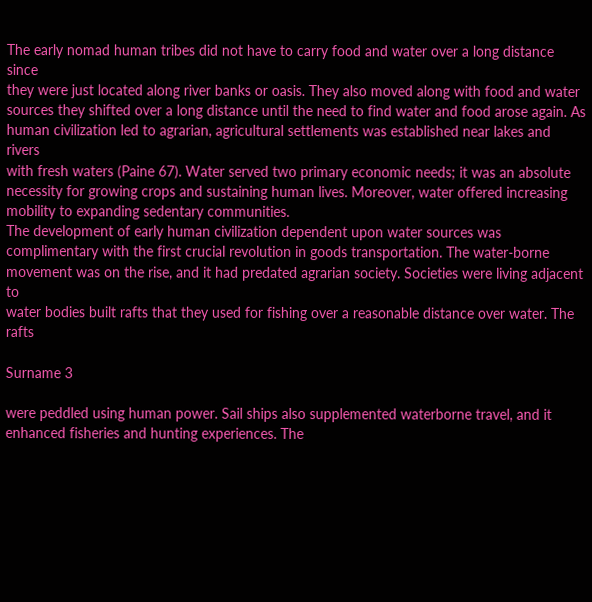The early nomad human tribes did not have to carry food and water over a long distance since
they were just located along river banks or oasis. They also moved along with food and water
sources they shifted over a long distance until the need to find water and food arose again. As
human civilization led to agrarian, agricultural settlements was established near lakes and rivers
with fresh waters (Paine 67). Water served two primary economic needs; it was an absolute
necessity for growing crops and sustaining human lives. Moreover, water offered increasing
mobility to expanding sedentary communities.
The development of early human civilization dependent upon water sources was
complimentary with the first crucial revolution in goods transportation. The water-borne
movement was on the rise, and it had predated agrarian society. Societies were living adjacent to
water bodies built rafts that they used for fishing over a reasonable distance over water. The rafts

Surname 3

were peddled using human power. Sail ships also supplemented waterborne travel, and it
enhanced fisheries and hunting experiences. The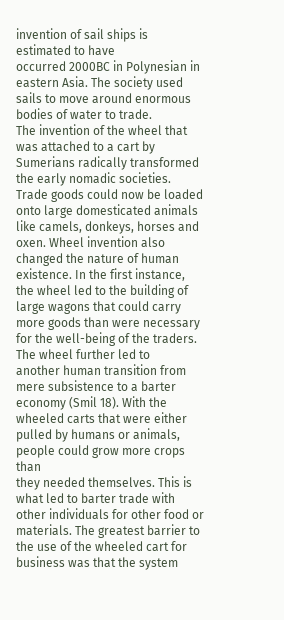invention of sail ships is estimated to have
occurred 2000BC in Polynesian in eastern Asia. The society used sails to move around enormous
bodies of water to trade.
The invention of the wheel that was attached to a cart by Sumerians radically transformed
the early nomadic societies. Trade goods could now be loaded onto large domesticated animals
like camels, donkeys, horses and oxen. Wheel invention also changed the nature of human
existence. In the first instance, the wheel led to the building of large wagons that could carry
more goods than were necessary for the well-being of the traders. The wheel further led to
another human transition from mere subsistence to a barter economy (Smil 18). With the
wheeled carts that were either pulled by humans or animals, people could grow more crops than
they needed themselves. This is what led to barter trade with other individuals for other food or
materials. The greatest barrier to the use of the wheeled cart for business was that the system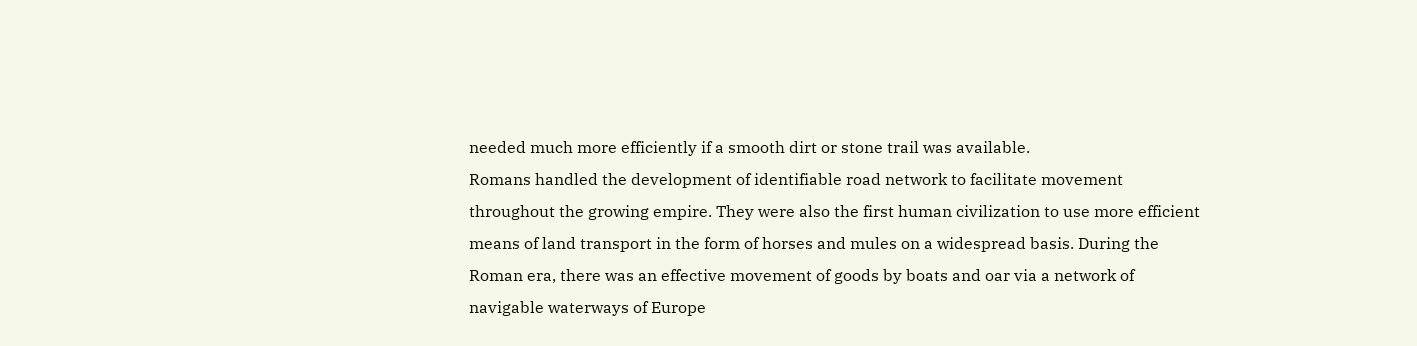needed much more efficiently if a smooth dirt or stone trail was available.
Romans handled the development of identifiable road network to facilitate movement
throughout the growing empire. They were also the first human civilization to use more efficient
means of land transport in the form of horses and mules on a widespread basis. During the
Roman era, there was an effective movement of goods by boats and oar via a network of
navigable waterways of Europe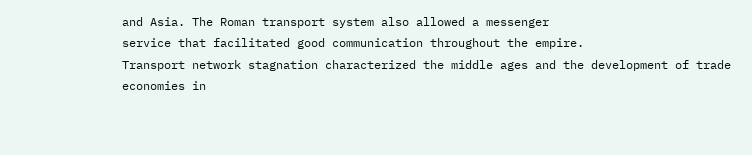and Asia. The Roman transport system also allowed a messenger
service that facilitated good communication throughout the empire.
Transport network stagnation characterized the middle ages and the development of trade
economies in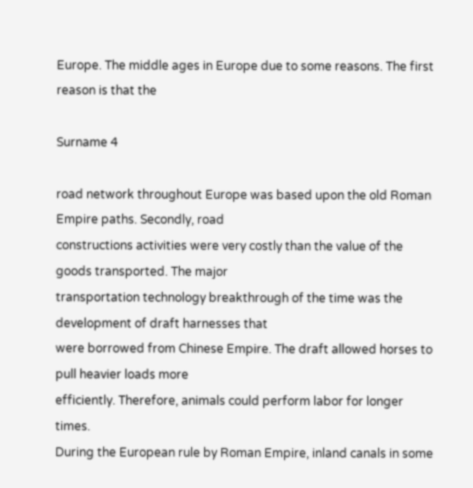Europe. The middle ages in Europe due to some reasons. The first reason is that the

Surname 4

road network throughout Europe was based upon the old Roman Empire paths. Secondly, road
constructions activities were very costly than the value of the goods transported. The major
transportation technology breakthrough of the time was the development of draft harnesses that
were borrowed from Chinese Empire. The draft allowed horses to pull heavier loads more
efficiently. Therefore, animals could perform labor for longer times.
During the European rule by Roman Empire, inland canals in some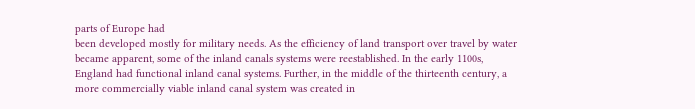parts of Europe had
been developed mostly for military needs. As the efficiency of land transport over travel by water
became apparent, some of the inland canals systems were reestablished. In the early 1100s,
England had functional inland canal systems. Further, in the middle of the thirteenth century, a
more commercially viable inland canal system was created in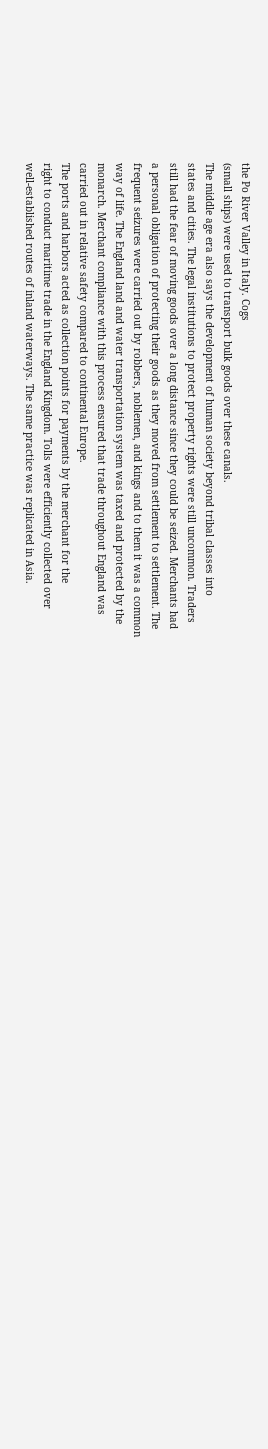the Po River Valley in Italy. Cogs
(small ships) were used to transport bulk goods over these canals.
The middle age era also says the development of human society beyond tribal classes into
states and cities. The legal institutions to protect property rights were still uncommon. Traders
still had the fear of moving goods over a long distance since they could be seized. Merchants had
a personal obligation of protecting their goods as they moved from settlement to settlement. The
frequent seizures were carried out by robbers, noblemen, and kings and to them it was a common
way of life. The England land and water transportation system was taxed and protected by the
monarch. Merchant compliance with this process ensured that trade throughout England was
carried out in relative safety compared to continental Europe.
The ports and harbors acted as collection points for payments by the merchant for the
right to conduct maritime trade in the England Kingdom. Tolls were efficiently collected over
well-established routes of inland waterways. The same practice was replicated in Asia.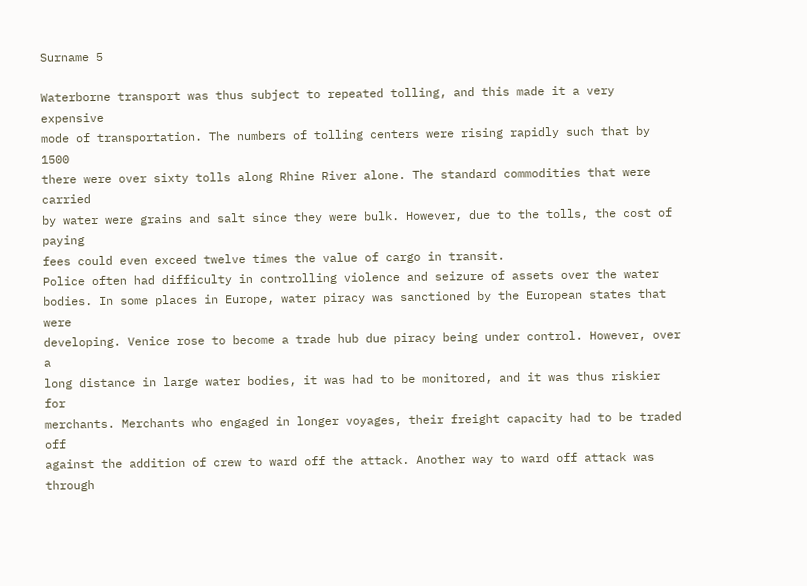Surname 5

Waterborne transport was thus subject to repeated tolling, and this made it a very expensive
mode of transportation. The numbers of tolling centers were rising rapidly such that by 1500
there were over sixty tolls along Rhine River alone. The standard commodities that were carried
by water were grains and salt since they were bulk. However, due to the tolls, the cost of paying
fees could even exceed twelve times the value of cargo in transit.
Police often had difficulty in controlling violence and seizure of assets over the water
bodies. In some places in Europe, water piracy was sanctioned by the European states that were
developing. Venice rose to become a trade hub due piracy being under control. However, over a
long distance in large water bodies, it was had to be monitored, and it was thus riskier for
merchants. Merchants who engaged in longer voyages, their freight capacity had to be traded off
against the addition of crew to ward off the attack. Another way to ward off attack was through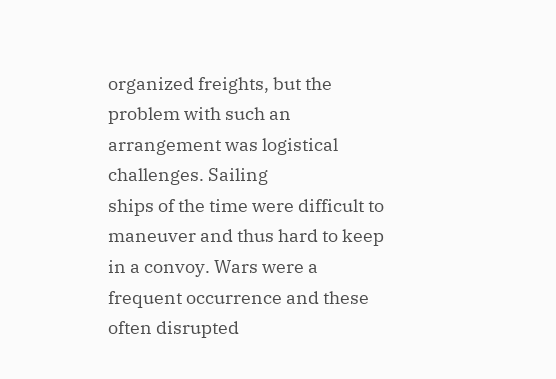organized freights, but the problem with such an arrangement was logistical challenges. Sailing
ships of the time were difficult to maneuver and thus hard to keep in a convoy. Wars were a
frequent occurrence and these often disrupted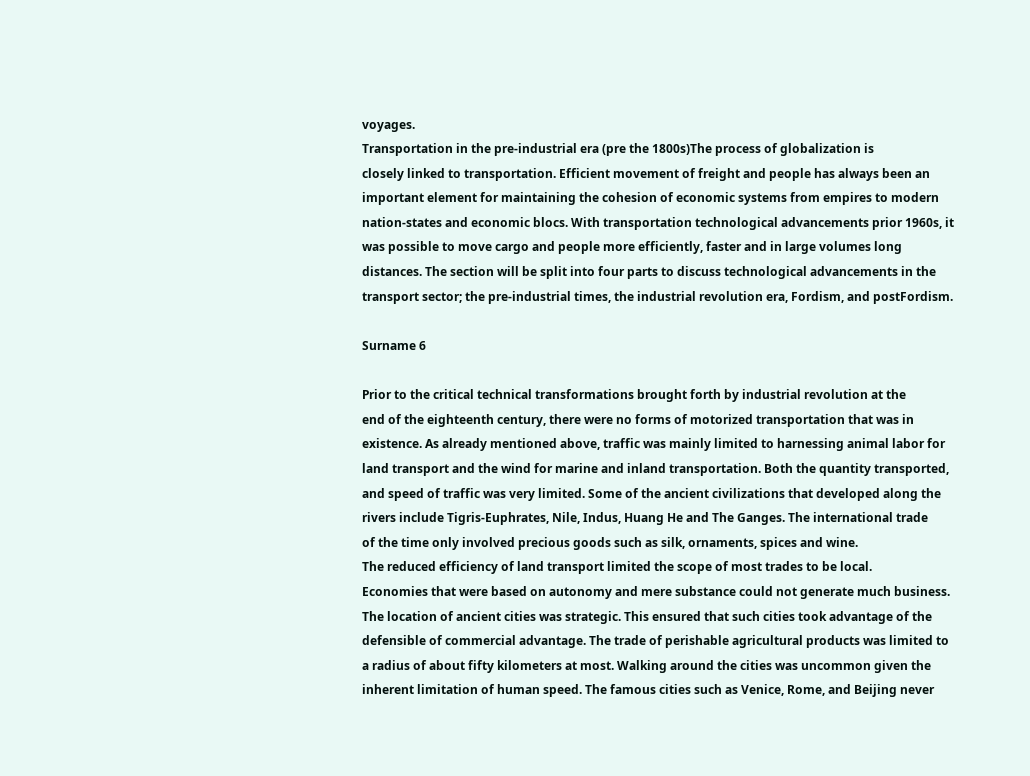voyages.
Transportation in the pre-industrial era (pre the 1800s)The process of globalization is
closely linked to transportation. Efficient movement of freight and people has always been an
important element for maintaining the cohesion of economic systems from empires to modern
nation-states and economic blocs. With transportation technological advancements prior 1960s, it
was possible to move cargo and people more efficiently, faster and in large volumes long
distances. The section will be split into four parts to discuss technological advancements in the
transport sector; the pre-industrial times, the industrial revolution era, Fordism, and postFordism.

Surname 6

Prior to the critical technical transformations brought forth by industrial revolution at the
end of the eighteenth century, there were no forms of motorized transportation that was in
existence. As already mentioned above, traffic was mainly limited to harnessing animal labor for
land transport and the wind for marine and inland transportation. Both the quantity transported,
and speed of traffic was very limited. Some of the ancient civilizations that developed along the
rivers include Tigris-Euphrates, Nile, Indus, Huang He and The Ganges. The international trade
of the time only involved precious goods such as silk, ornaments, spices and wine.
The reduced efficiency of land transport limited the scope of most trades to be local.
Economies that were based on autonomy and mere substance could not generate much business.
The location of ancient cities was strategic. This ensured that such cities took advantage of the
defensible of commercial advantage. The trade of perishable agricultural products was limited to
a radius of about fifty kilometers at most. Walking around the cities was uncommon given the
inherent limitation of human speed. The famous cities such as Venice, Rome, and Beijing never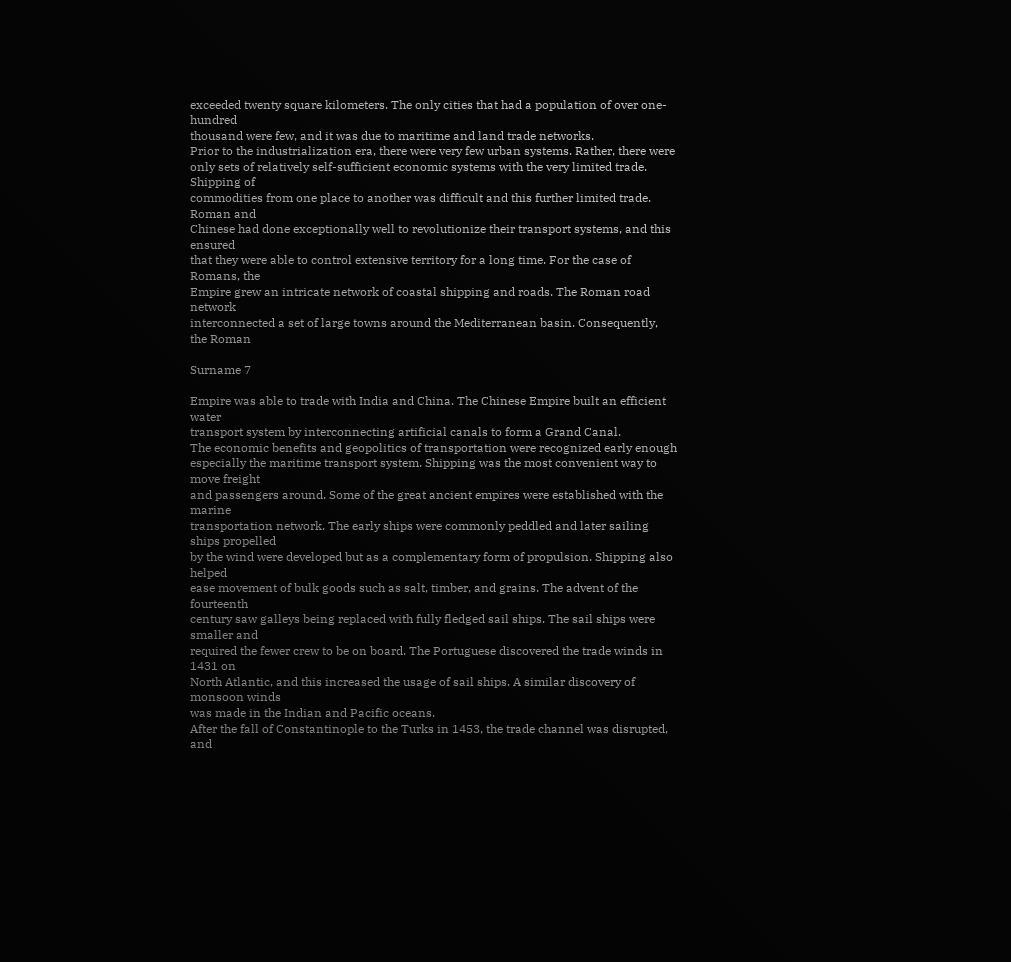exceeded twenty square kilometers. The only cities that had a population of over one-hundred
thousand were few, and it was due to maritime and land trade networks.
Prior to the industrialization era, there were very few urban systems. Rather, there were
only sets of relatively self-sufficient economic systems with the very limited trade. Shipping of
commodities from one place to another was difficult and this further limited trade. Roman and
Chinese had done exceptionally well to revolutionize their transport systems, and this ensured
that they were able to control extensive territory for a long time. For the case of Romans, the
Empire grew an intricate network of coastal shipping and roads. The Roman road network
interconnected a set of large towns around the Mediterranean basin. Consequently, the Roman

Surname 7

Empire was able to trade with India and China. The Chinese Empire built an efficient water
transport system by interconnecting artificial canals to form a Grand Canal.
The economic benefits and geopolitics of transportation were recognized early enough
especially the maritime transport system. Shipping was the most convenient way to move freight
and passengers around. Some of the great ancient empires were established with the marine
transportation network. The early ships were commonly peddled and later sailing ships propelled
by the wind were developed but as a complementary form of propulsion. Shipping also helped
ease movement of bulk goods such as salt, timber, and grains. The advent of the fourteenth
century saw galleys being replaced with fully fledged sail ships. The sail ships were smaller and
required the fewer crew to be on board. The Portuguese discovered the trade winds in 1431 on
North Atlantic, and this increased the usage of sail ships. A similar discovery of monsoon winds
was made in the Indian and Pacific oceans.
After the fall of Constantinople to the Turks in 1453, the trade channel was disrupted, and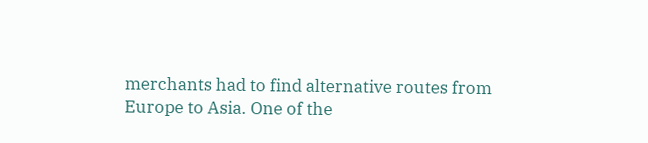merchants had to find alternative routes from Europe to Asia. One of the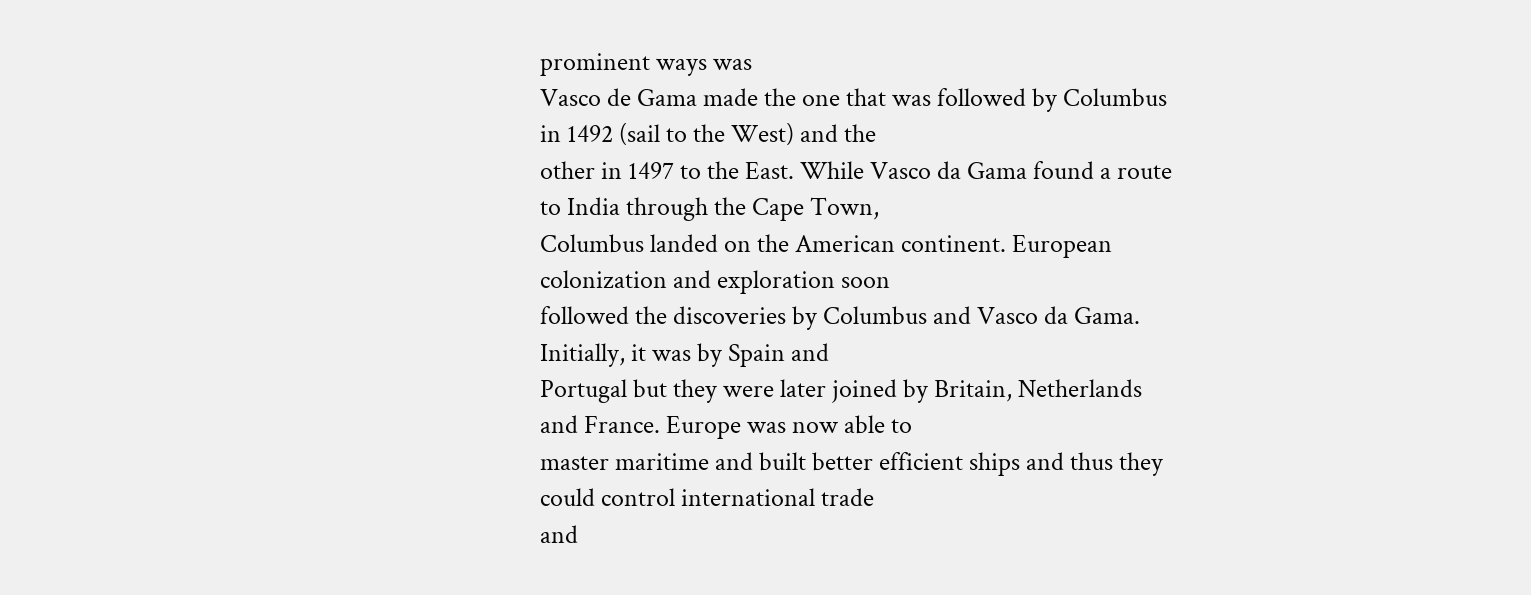prominent ways was
Vasco de Gama made the one that was followed by Columbus in 1492 (sail to the West) and the
other in 1497 to the East. While Vasco da Gama found a route to India through the Cape Town,
Columbus landed on the American continent. European colonization and exploration soon
followed the discoveries by Columbus and Vasco da Gama. Initially, it was by Spain and
Portugal but they were later joined by Britain, Netherlands and France. Europe was now able to
master maritime and built better efficient ships and thus they could control international trade
and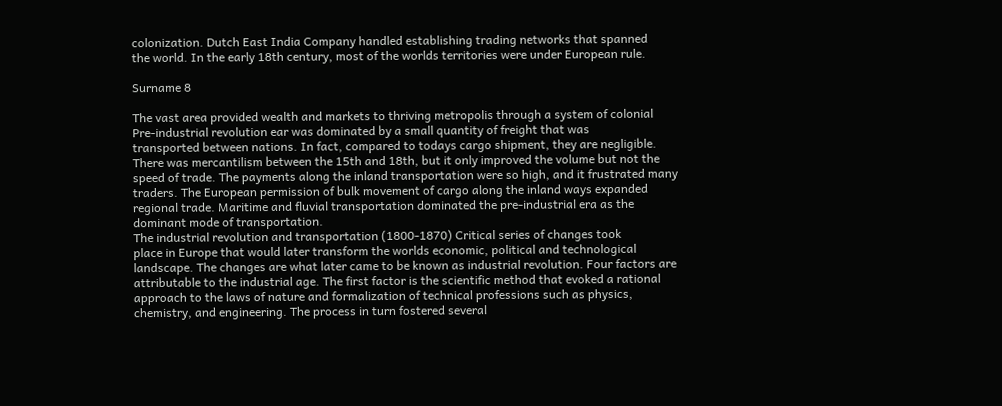colonization. Dutch East India Company handled establishing trading networks that spanned
the world. In the early 18th century, most of the worlds territories were under European rule.

Surname 8

The vast area provided wealth and markets to thriving metropolis through a system of colonial
Pre-industrial revolution ear was dominated by a small quantity of freight that was
transported between nations. In fact, compared to todays cargo shipment, they are negligible.
There was mercantilism between the 15th and 18th, but it only improved the volume but not the
speed of trade. The payments along the inland transportation were so high, and it frustrated many
traders. The European permission of bulk movement of cargo along the inland ways expanded
regional trade. Maritime and fluvial transportation dominated the pre-industrial era as the
dominant mode of transportation.
The industrial revolution and transportation (1800-1870) Critical series of changes took
place in Europe that would later transform the worlds economic, political and technological
landscape. The changes are what later came to be known as industrial revolution. Four factors are
attributable to the industrial age. The first factor is the scientific method that evoked a rational
approach to the laws of nature and formalization of technical professions such as physics,
chemistry, and engineering. The process in turn fostered several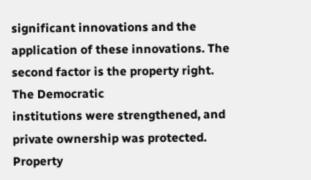significant innovations and the
application of these innovations. The second factor is the property right. The Democratic
institutions were strengthened, and private ownership was protected. Property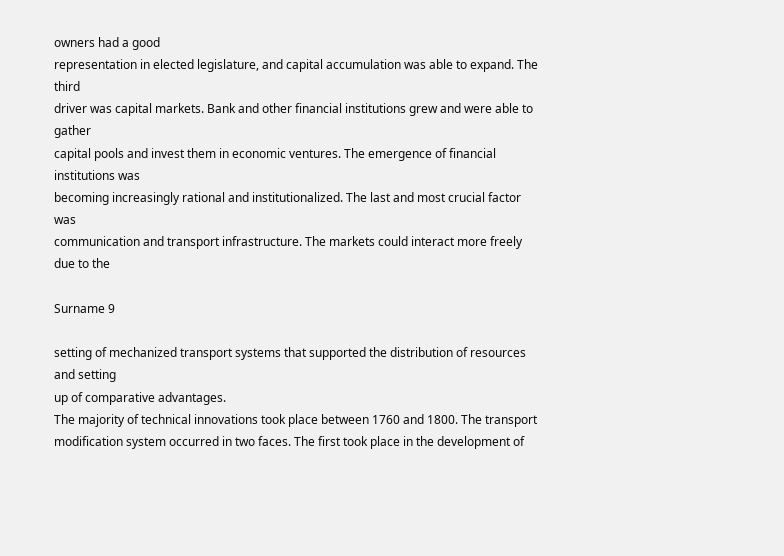owners had a good
representation in elected legislature, and capital accumulation was able to expand. The third
driver was capital markets. Bank and other financial institutions grew and were able to gather
capital pools and invest them in economic ventures. The emergence of financial institutions was
becoming increasingly rational and institutionalized. The last and most crucial factor was
communication and transport infrastructure. The markets could interact more freely due to the

Surname 9

setting of mechanized transport systems that supported the distribution of resources and setting
up of comparative advantages.
The majority of technical innovations took place between 1760 and 1800. The transport
modification system occurred in two faces. The first took place in the development of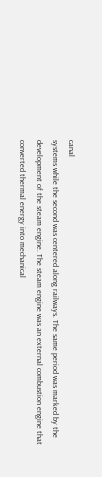canal
systems while the second was centered along railways. The same period was marked by the
development of the steam engine. The steam engine was an external combustion engine that
converted thermal energy into mechanical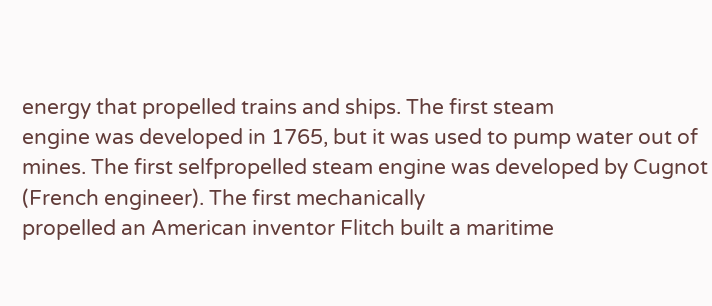energy that propelled trains and ships. The first steam
engine was developed in 1765, but it was used to pump water out of mines. The first selfpropelled steam engine was developed by Cugnot (French engineer). The first mechanically
propelled an American inventor Flitch built a maritime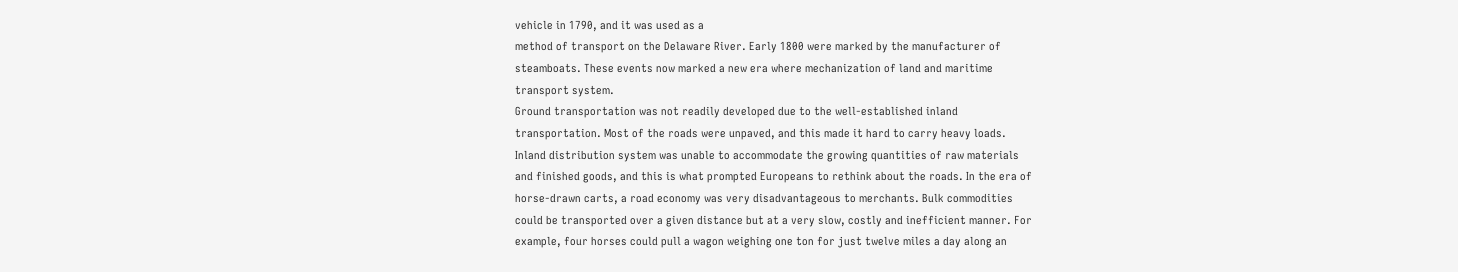vehicle in 1790, and it was used as a
method of transport on the Delaware River. Early 1800 were marked by the manufacturer of
steamboats. These events now marked a new era where mechanization of land and maritime
transport system.
Ground transportation was not readily developed due to the well-established inland
transportation. Most of the roads were unpaved, and this made it hard to carry heavy loads.
Inland distribution system was unable to accommodate the growing quantities of raw materials
and finished goods, and this is what prompted Europeans to rethink about the roads. In the era of
horse-drawn carts, a road economy was very disadvantageous to merchants. Bulk commodities
could be transported over a given distance but at a very slow, costly and inefficient manner. For
example, four horses could pull a wagon weighing one ton for just twelve miles a day along an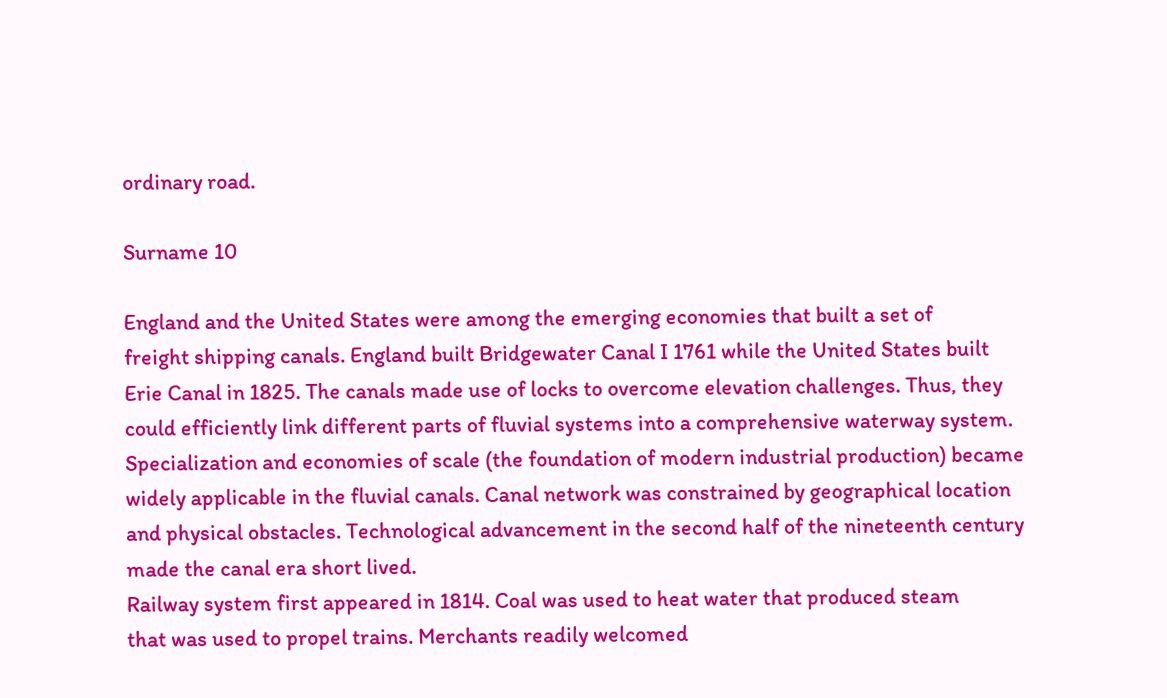ordinary road.

Surname 10

England and the United States were among the emerging economies that built a set of
freight shipping canals. England built Bridgewater Canal I 1761 while the United States built
Erie Canal in 1825. The canals made use of locks to overcome elevation challenges. Thus, they
could efficiently link different parts of fluvial systems into a comprehensive waterway system.
Specialization and economies of scale (the foundation of modern industrial production) became
widely applicable in the fluvial canals. Canal network was constrained by geographical location
and physical obstacles. Technological advancement in the second half of the nineteenth century
made the canal era short lived.
Railway system first appeared in 1814. Coal was used to heat water that produced steam
that was used to propel trains. Merchants readily welcomed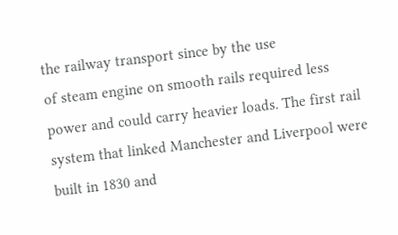the railway transport since by the use
of steam engine on smooth rails required less power and could carry heavier loads. The first rail
system that linked Manchester and Liverpool were built in 1830 and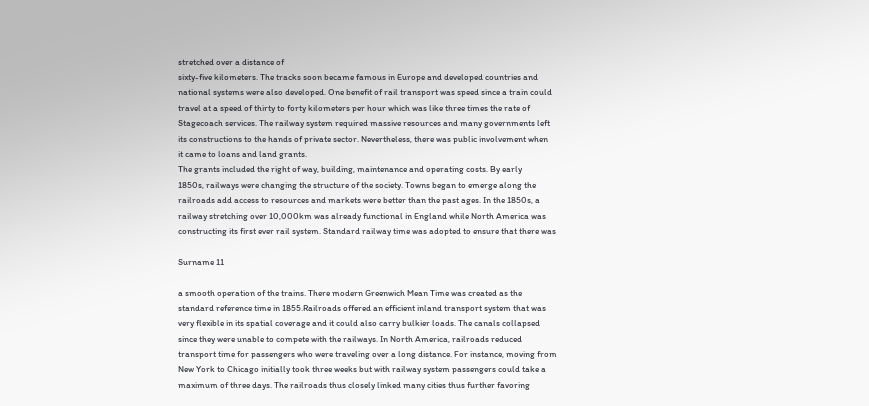stretched over a distance of
sixty-five kilometers. The tracks soon became famous in Europe and developed countries and
national systems were also developed. One benefit of rail transport was speed since a train could
travel at a speed of thirty to forty kilometers per hour which was like three times the rate of
Stagecoach services. The railway system required massive resources and many governments left
its constructions to the hands of private sector. Nevertheless, there was public involvement when
it came to loans and land grants.
The grants included the right of way, building, maintenance and operating costs. By early
1850s, railways were changing the structure of the society. Towns began to emerge along the
railroads add access to resources and markets were better than the past ages. In the 1850s, a
railway stretching over 10,000km was already functional in England while North America was
constructing its first ever rail system. Standard railway time was adopted to ensure that there was

Surname 11

a smooth operation of the trains. There modern Greenwich Mean Time was created as the
standard reference time in 1855.Railroads offered an efficient inland transport system that was
very flexible in its spatial coverage and it could also carry bulkier loads. The canals collapsed
since they were unable to compete with the railways. In North America, railroads reduced
transport time for passengers who were traveling over a long distance. For instance, moving from
New York to Chicago initially took three weeks but with railway system passengers could take a
maximum of three days. The railroads thus closely linked many cities thus further favoring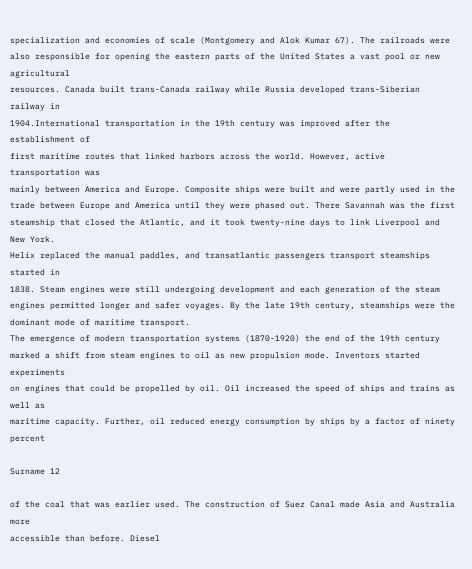specialization and economies of scale (Montgomery and Alok Kumar 67). The railroads were
also responsible for opening the eastern parts of the United States a vast pool or new agricultural
resources. Canada built trans-Canada railway while Russia developed trans-Siberian railway in
1904.International transportation in the 19th century was improved after the establishment of
first maritime routes that linked harbors across the world. However, active transportation was
mainly between America and Europe. Composite ships were built and were partly used in the
trade between Europe and America until they were phased out. There Savannah was the first
steamship that closed the Atlantic, and it took twenty-nine days to link Liverpool and New York.
Helix replaced the manual paddles, and transatlantic passengers transport steamships started in
1838. Steam engines were still undergoing development and each generation of the steam
engines permitted longer and safer voyages. By the late 19th century, steamships were the
dominant mode of maritime transport.
The emergence of modern transportation systems (1870-1920) the end of the 19th century
marked a shift from steam engines to oil as new propulsion mode. Inventors started experiments
on engines that could be propelled by oil. Oil increased the speed of ships and trains as well as
maritime capacity. Further, oil reduced energy consumption by ships by a factor of ninety percent

Surname 12

of the coal that was earlier used. The construction of Suez Canal made Asia and Australia more
accessible than before. Diesel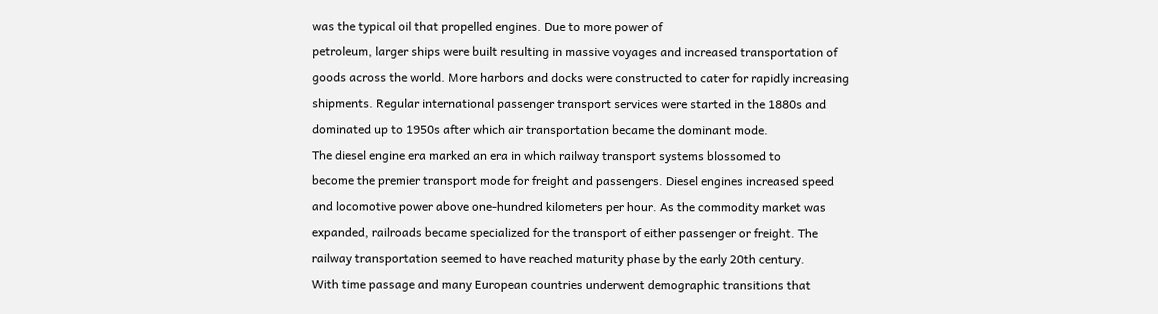was the typical oil that propelled engines. Due to more power of
petroleum, larger ships were built resulting in massive voyages and increased transportation of
goods across the world. More harbors and docks were constructed to cater for rapidly increasing
shipments. Regular international passenger transport services were started in the 1880s and
dominated up to 1950s after which air transportation became the dominant mode.
The diesel engine era marked an era in which railway transport systems blossomed to
become the premier transport mode for freight and passengers. Diesel engines increased speed
and locomotive power above one-hundred kilometers per hour. As the commodity market was
expanded, railroads became specialized for the transport of either passenger or freight. The
railway transportation seemed to have reached maturity phase by the early 20th century.
With time passage and many European countries underwent demographic transitions that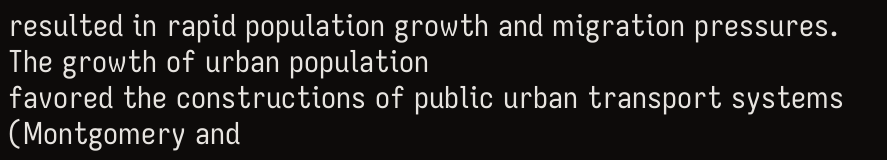resulted in rapid population growth and migration pressures. The growth of urban population
favored the constructions of public urban transport systems (Montgomery and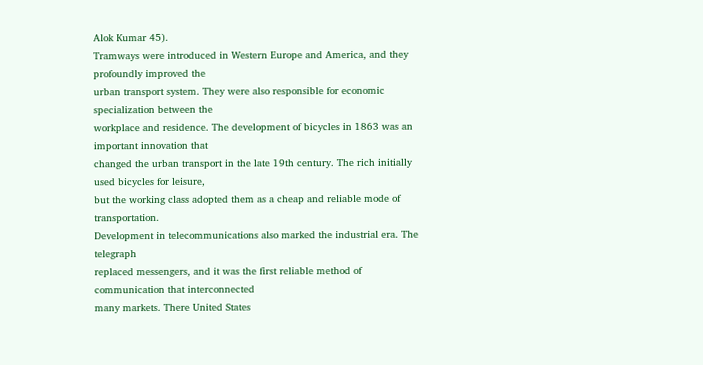Alok Kumar 45).
Tramways were introduced in Western Europe and America, and they profoundly improved the
urban transport system. They were also responsible for economic specialization between the
workplace and residence. The development of bicycles in 1863 was an important innovation that
changed the urban transport in the late 19th century. The rich initially used bicycles for leisure,
but the working class adopted them as a cheap and reliable mode of transportation.
Development in telecommunications also marked the industrial era. The telegraph
replaced messengers, and it was the first reliable method of communication that interconnected
many markets. There United States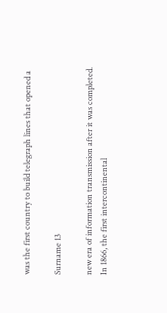was the first country to build telegraph lines that opened a

Surname 13

new era of information transmission after it was completed. In 1866, the first intercontinental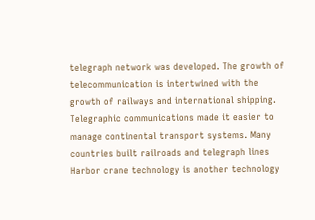telegraph network was developed. The growth of telecommunication is intertwined with the
growth of railways and international shipping. Telegraphic communications made it easier to
manage continental transport systems. Many countries built railroads and telegraph lines
Harbor crane technology is another technology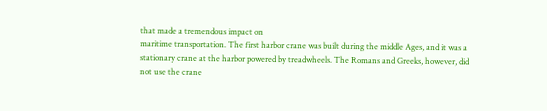that made a tremendous impact on
maritime transportation. The first harbor crane was built during the middle Ages, and it was a
stationary crane at the harbor powered by treadwheels. The Romans and Greeks, however, did
not use the crane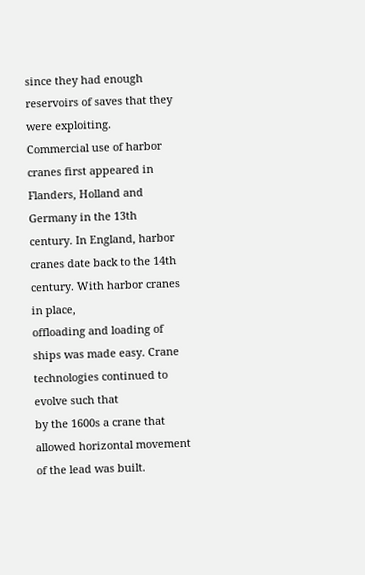since they had enough reservoirs of saves that they were exploiting.
Commercial use of harbor cranes first appeared in Flanders, Holland and Germany in the 13th
century. In England, harbor cranes date back to the 14th century. With harbor cranes in place,
offloading and loading of ships was made easy. Crane technologies continued to evolve such that
by the 1600s a crane that allowed horizontal movement of the lead was built.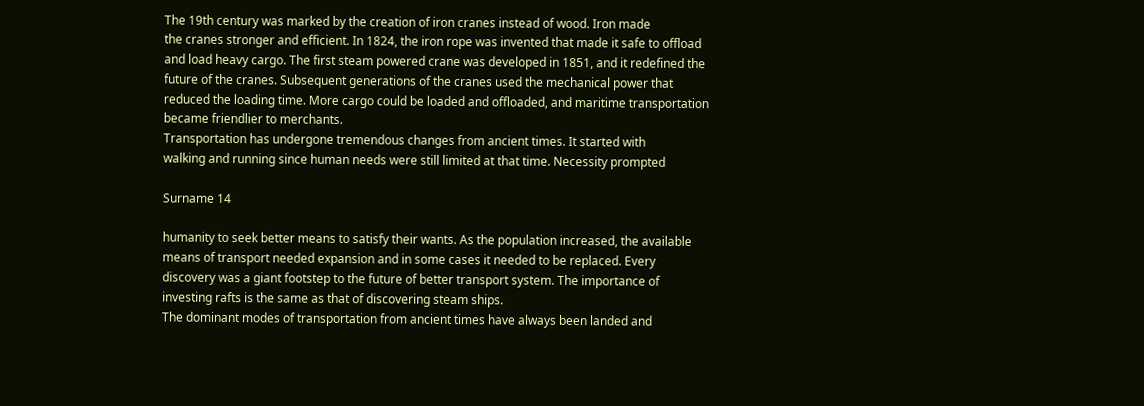The 19th century was marked by the creation of iron cranes instead of wood. Iron made
the cranes stronger and efficient. In 1824, the iron rope was invented that made it safe to offload
and load heavy cargo. The first steam powered crane was developed in 1851, and it redefined the
future of the cranes. Subsequent generations of the cranes used the mechanical power that
reduced the loading time. More cargo could be loaded and offloaded, and maritime transportation
became friendlier to merchants.
Transportation has undergone tremendous changes from ancient times. It started with
walking and running since human needs were still limited at that time. Necessity prompted

Surname 14

humanity to seek better means to satisfy their wants. As the population increased, the available
means of transport needed expansion and in some cases it needed to be replaced. Every
discovery was a giant footstep to the future of better transport system. The importance of
investing rafts is the same as that of discovering steam ships.
The dominant modes of transportation from ancient times have always been landed and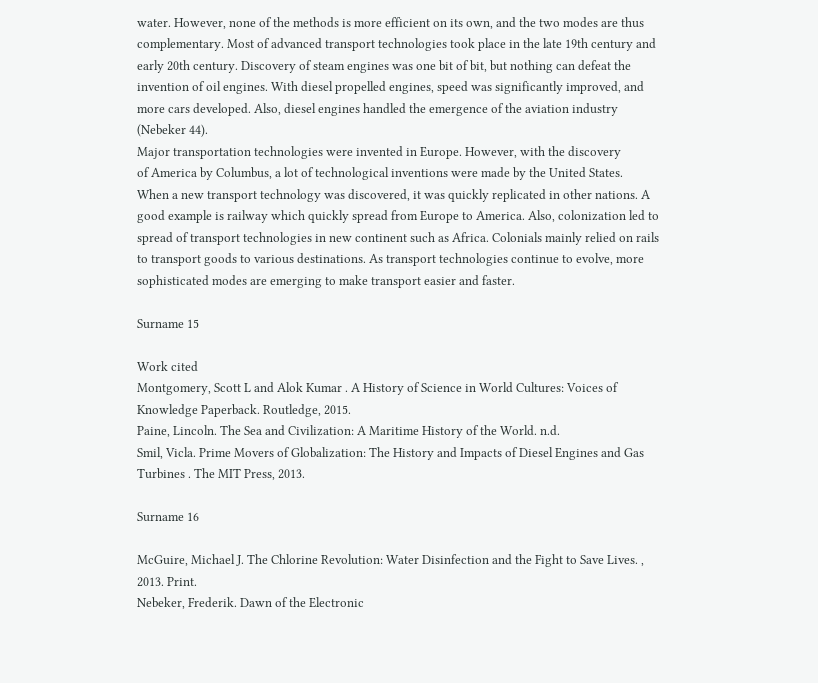water. However, none of the methods is more efficient on its own, and the two modes are thus
complementary. Most of advanced transport technologies took place in the late 19th century and
early 20th century. Discovery of steam engines was one bit of bit, but nothing can defeat the
invention of oil engines. With diesel propelled engines, speed was significantly improved, and
more cars developed. Also, diesel engines handled the emergence of the aviation industry
(Nebeker 44).
Major transportation technologies were invented in Europe. However, with the discovery
of America by Columbus, a lot of technological inventions were made by the United States.
When a new transport technology was discovered, it was quickly replicated in other nations. A
good example is railway which quickly spread from Europe to America. Also, colonization led to
spread of transport technologies in new continent such as Africa. Colonials mainly relied on rails
to transport goods to various destinations. As transport technologies continue to evolve, more
sophisticated modes are emerging to make transport easier and faster.

Surname 15

Work cited
Montgomery, Scott L and Alok Kumar . A History of Science in World Cultures: Voices of
Knowledge Paperback. Routledge, 2015.
Paine, Lincoln. The Sea and Civilization: A Maritime History of the World. n.d.
Smil, Vicla. Prime Movers of Globalization: The History and Impacts of Diesel Engines and Gas
Turbines . The MIT Press, 2013.

Surname 16

McGuire, Michael J. The Chlorine Revolution: Water Disinfection and the Fight to Save Lives. ,
2013. Print.
Nebeker, Frederik. Dawn of the Electronic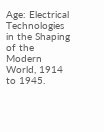Age: Electrical Technologies in the Shaping of the
Modern World, 1914 to 1945.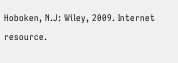Hoboken, N.J: Wiley, 2009. Internet resource.